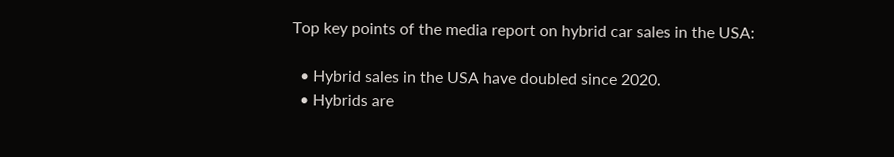Top key points of the media report on hybrid car sales in the USA:

  • Hybrid sales in the USA have doubled since 2020.
  • Hybrids are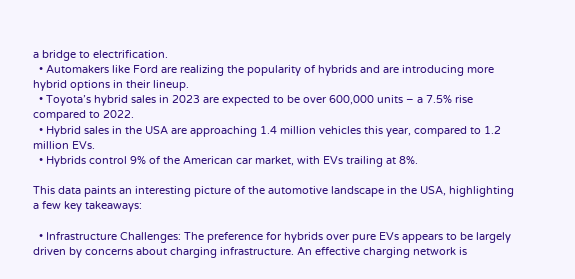a bridge to electrification.
  • Automakers like Ford are realizing the popularity of hybrids and are introducing more hybrid options in their lineup.
  • Toyota’s hybrid sales in 2023 are expected to be over 600,000 units – a 7.5% rise compared to 2022.
  • Hybrid sales in the USA are approaching 1.4 million vehicles this year, compared to 1.2 million EVs.
  • Hybrids control 9% of the American car market, with EVs trailing at 8%.

This data paints an interesting picture of the automotive landscape in the USA, highlighting a few key takeaways:

  • Infrastructure Challenges: The preference for hybrids over pure EVs appears to be largely driven by concerns about charging infrastructure. An effective charging network is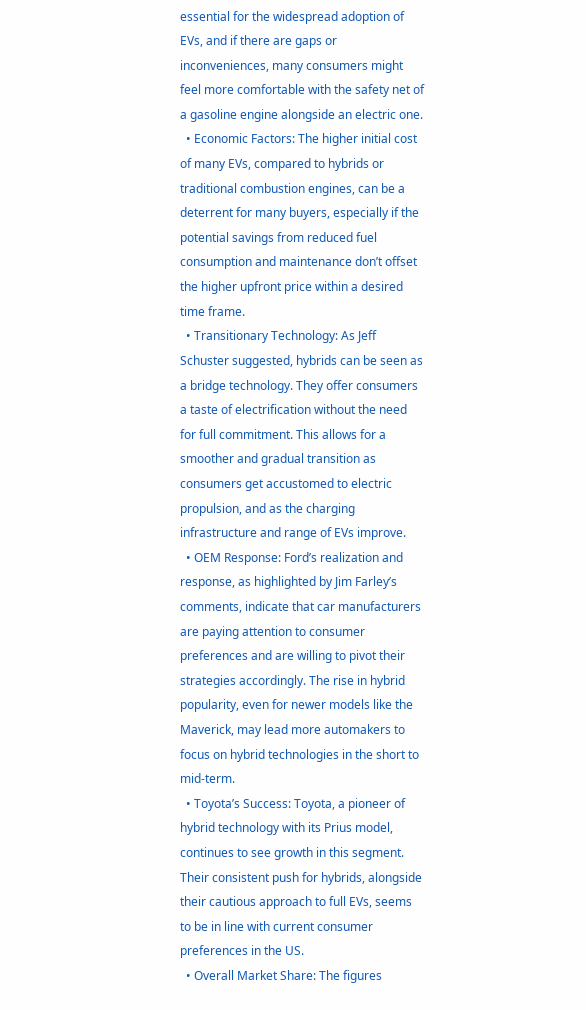essential for the widespread adoption of EVs, and if there are gaps or inconveniences, many consumers might feel more comfortable with the safety net of a gasoline engine alongside an electric one.
  • Economic Factors: The higher initial cost of many EVs, compared to hybrids or traditional combustion engines, can be a deterrent for many buyers, especially if the potential savings from reduced fuel consumption and maintenance don’t offset the higher upfront price within a desired time frame.
  • Transitionary Technology: As Jeff Schuster suggested, hybrids can be seen as a bridge technology. They offer consumers a taste of electrification without the need for full commitment. This allows for a smoother and gradual transition as consumers get accustomed to electric propulsion, and as the charging infrastructure and range of EVs improve.
  • OEM Response: Ford’s realization and response, as highlighted by Jim Farley’s comments, indicate that car manufacturers are paying attention to consumer preferences and are willing to pivot their strategies accordingly. The rise in hybrid popularity, even for newer models like the Maverick, may lead more automakers to focus on hybrid technologies in the short to mid-term.
  • Toyota’s Success: Toyota, a pioneer of hybrid technology with its Prius model, continues to see growth in this segment. Their consistent push for hybrids, alongside their cautious approach to full EVs, seems to be in line with current consumer preferences in the US.
  • Overall Market Share: The figures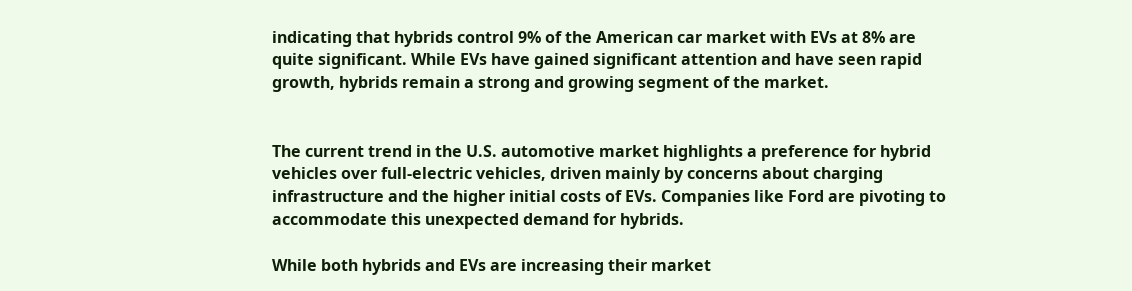indicating that hybrids control 9% of the American car market with EVs at 8% are quite significant. While EVs have gained significant attention and have seen rapid growth, hybrids remain a strong and growing segment of the market.


The current trend in the U.S. automotive market highlights a preference for hybrid vehicles over full-electric vehicles, driven mainly by concerns about charging infrastructure and the higher initial costs of EVs. Companies like Ford are pivoting to accommodate this unexpected demand for hybrids.

While both hybrids and EVs are increasing their market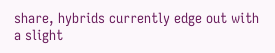share, hybrids currently edge out with a slight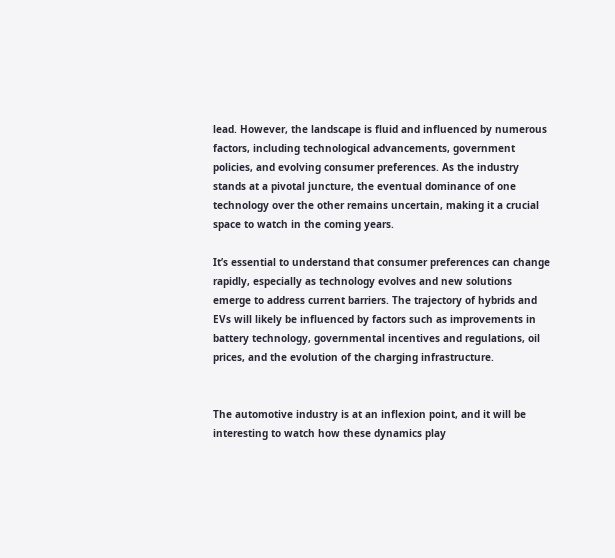lead. However, the landscape is fluid and influenced by numerous factors, including technological advancements, government policies, and evolving consumer preferences. As the industry stands at a pivotal juncture, the eventual dominance of one technology over the other remains uncertain, making it a crucial space to watch in the coming years.

It’s essential to understand that consumer preferences can change rapidly, especially as technology evolves and new solutions emerge to address current barriers. The trajectory of hybrids and EVs will likely be influenced by factors such as improvements in battery technology, governmental incentives and regulations, oil prices, and the evolution of the charging infrastructure.


The automotive industry is at an inflexion point, and it will be interesting to watch how these dynamics play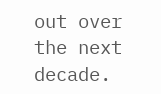out over the next decade.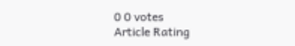0 0 votes
Article Rating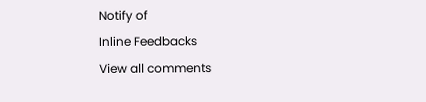Notify of
Inline Feedbacks
View all comments